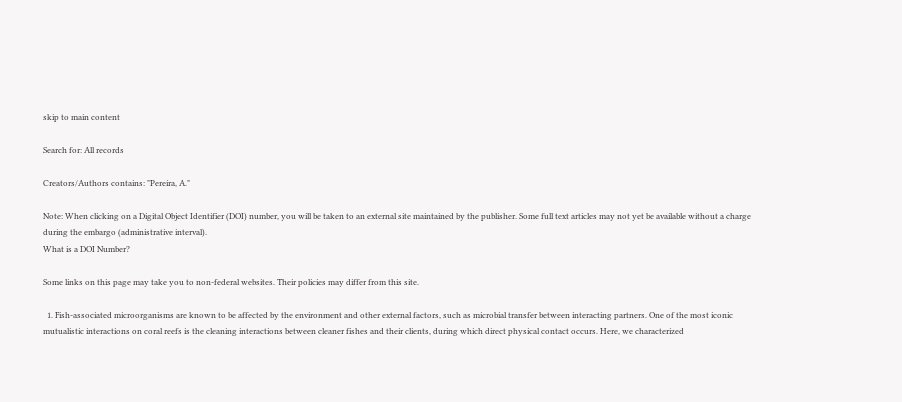skip to main content

Search for: All records

Creators/Authors contains: "Pereira, A."

Note: When clicking on a Digital Object Identifier (DOI) number, you will be taken to an external site maintained by the publisher. Some full text articles may not yet be available without a charge during the embargo (administrative interval).
What is a DOI Number?

Some links on this page may take you to non-federal websites. Their policies may differ from this site.

  1. Fish-associated microorganisms are known to be affected by the environment and other external factors, such as microbial transfer between interacting partners. One of the most iconic mutualistic interactions on coral reefs is the cleaning interactions between cleaner fishes and their clients, during which direct physical contact occurs. Here, we characterized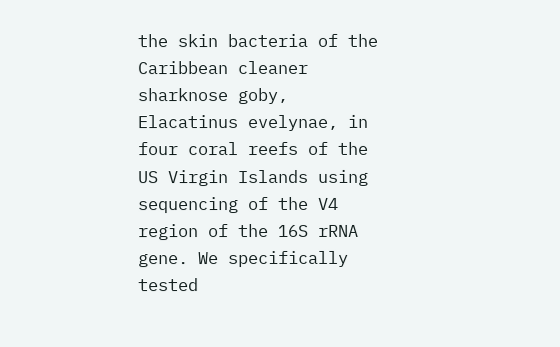the skin bacteria of the Caribbean cleaner sharknose goby, Elacatinus evelynae, in four coral reefs of the US Virgin Islands using sequencing of the V4 region of the 16S rRNA gene. We specifically tested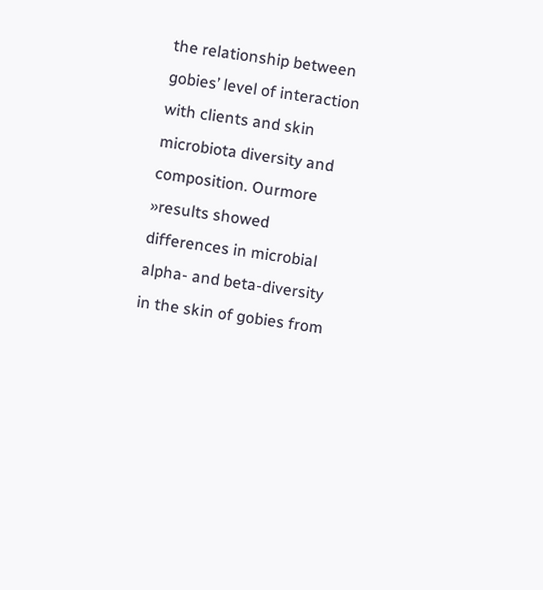the relationship between gobies’ level of interaction with clients and skin microbiota diversity and composition. Ourmore »results showed differences in microbial alpha- and beta-diversity in the skin of gobies from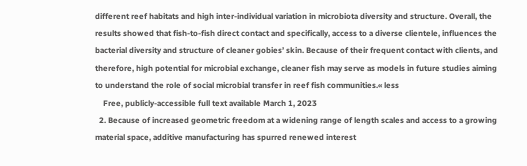different reef habitats and high inter-individual variation in microbiota diversity and structure. Overall, the results showed that fish-to-fish direct contact and specifically, access to a diverse clientele, influences the bacterial diversity and structure of cleaner gobies’ skin. Because of their frequent contact with clients, and therefore, high potential for microbial exchange, cleaner fish may serve as models in future studies aiming to understand the role of social microbial transfer in reef fish communities.« less
    Free, publicly-accessible full text available March 1, 2023
  2. Because of increased geometric freedom at a widening range of length scales and access to a growing material space, additive manufacturing has spurred renewed interest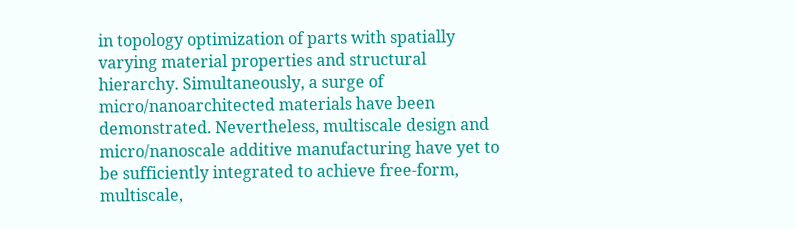in topology optimization of parts with spatially varying material properties and structural hierarchy. Simultaneously, a surge of micro/nanoarchitected materials have been demonstrated. Nevertheless, multiscale design and micro/nanoscale additive manufacturing have yet to be sufficiently integrated to achieve free-form, multiscale,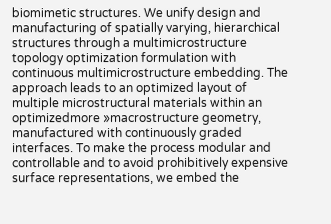biomimetic structures. We unify design and manufacturing of spatially varying, hierarchical structures through a multimicrostructure topology optimization formulation with continuous multimicrostructure embedding. The approach leads to an optimized layout of multiple microstructural materials within an optimizedmore »macrostructure geometry, manufactured with continuously graded interfaces. To make the process modular and controllable and to avoid prohibitively expensive surface representations, we embed the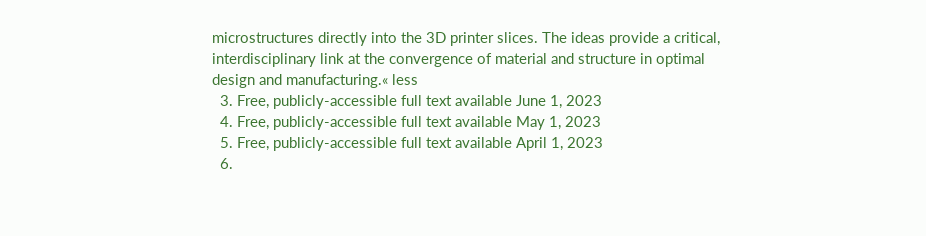microstructures directly into the 3D printer slices. The ideas provide a critical, interdisciplinary link at the convergence of material and structure in optimal design and manufacturing.« less
  3. Free, publicly-accessible full text available June 1, 2023
  4. Free, publicly-accessible full text available May 1, 2023
  5. Free, publicly-accessible full text available April 1, 2023
  6.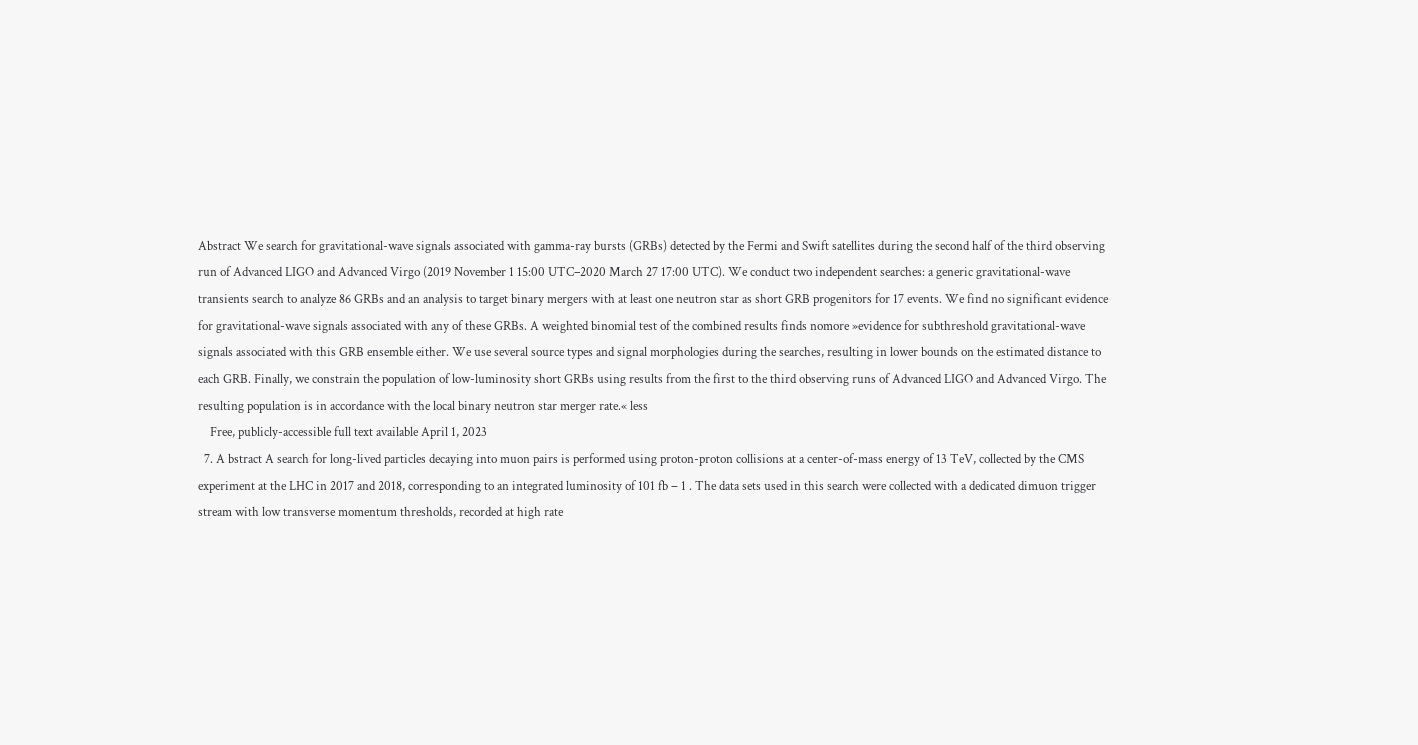Abstract We search for gravitational-wave signals associated with gamma-ray bursts (GRBs) detected by the Fermi and Swift satellites during the second half of the third observing run of Advanced LIGO and Advanced Virgo (2019 November 1 15:00 UTC–2020 March 27 17:00 UTC). We conduct two independent searches: a generic gravitational-wave transients search to analyze 86 GRBs and an analysis to target binary mergers with at least one neutron star as short GRB progenitors for 17 events. We find no significant evidence for gravitational-wave signals associated with any of these GRBs. A weighted binomial test of the combined results finds nomore »evidence for subthreshold gravitational-wave signals associated with this GRB ensemble either. We use several source types and signal morphologies during the searches, resulting in lower bounds on the estimated distance to each GRB. Finally, we constrain the population of low-luminosity short GRBs using results from the first to the third observing runs of Advanced LIGO and Advanced Virgo. The resulting population is in accordance with the local binary neutron star merger rate.« less
    Free, publicly-accessible full text available April 1, 2023
  7. A bstract A search for long-lived particles decaying into muon pairs is performed using proton-proton collisions at a center-of-mass energy of 13 TeV, collected by the CMS experiment at the LHC in 2017 and 2018, corresponding to an integrated luminosity of 101 fb − 1 . The data sets used in this search were collected with a dedicated dimuon trigger stream with low transverse momentum thresholds, recorded at high rate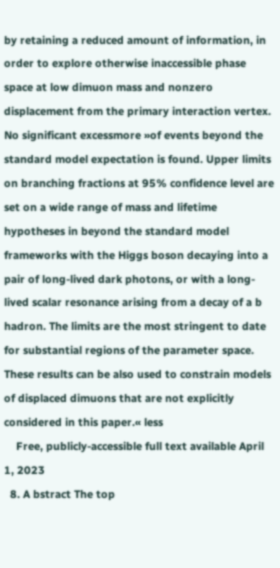by retaining a reduced amount of information, in order to explore otherwise inaccessible phase space at low dimuon mass and nonzero displacement from the primary interaction vertex. No significant excessmore »of events beyond the standard model expectation is found. Upper limits on branching fractions at 95% confidence level are set on a wide range of mass and lifetime hypotheses in beyond the standard model frameworks with the Higgs boson decaying into a pair of long-lived dark photons, or with a long-lived scalar resonance arising from a decay of a b hadron. The limits are the most stringent to date for substantial regions of the parameter space. These results can be also used to constrain models of displaced dimuons that are not explicitly considered in this paper.« less
    Free, publicly-accessible full text available April 1, 2023
  8. A bstract The top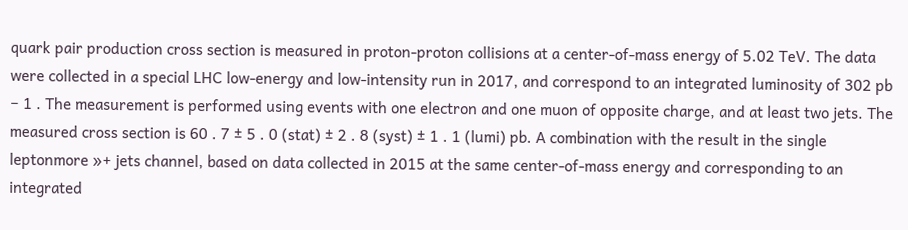quark pair production cross section is measured in proton-proton collisions at a center-of-mass energy of 5.02 TeV. The data were collected in a special LHC low-energy and low-intensity run in 2017, and correspond to an integrated luminosity of 302 pb − 1 . The measurement is performed using events with one electron and one muon of opposite charge, and at least two jets. The measured cross section is 60 . 7 ± 5 . 0 (stat) ± 2 . 8 (syst) ± 1 . 1 (lumi) pb. A combination with the result in the single leptonmore »+ jets channel, based on data collected in 2015 at the same center-of-mass energy and corresponding to an integrated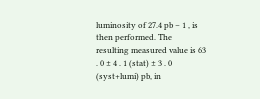luminosity of 27.4 pb − 1 , is then performed. The resulting measured value is 63 . 0 ± 4 . 1 (stat) ± 3 . 0 (syst+lumi) pb, in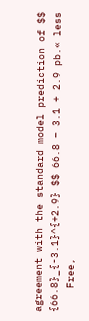agreement with the standard model prediction of $$ {66.8}_{-3.1}^{+2.9} $$ 66.8 − 3.1 + 2.9 pb.« less
    Free,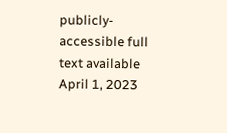publicly-accessible full text available April 1, 2023